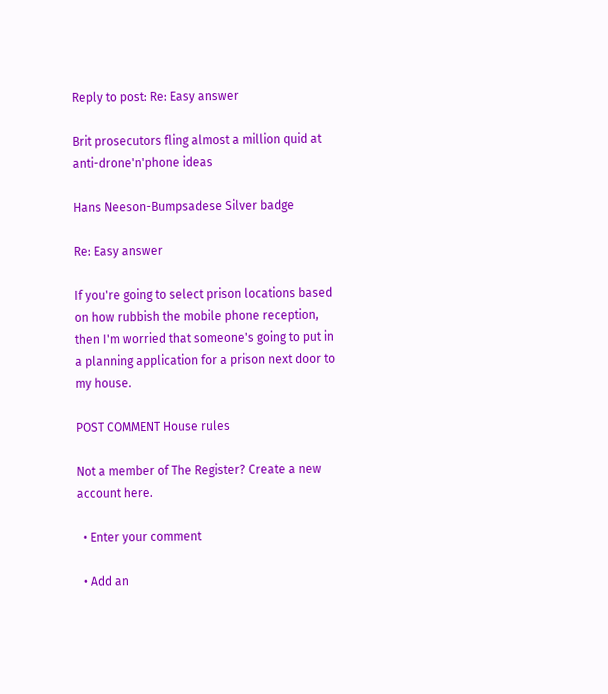Reply to post: Re: Easy answer

Brit prosecutors fling almost a million quid at anti-drone'n'phone ideas

Hans Neeson-Bumpsadese Silver badge

Re: Easy answer

If you're going to select prison locations based on how rubbish the mobile phone reception, then I'm worried that someone's going to put in a planning application for a prison next door to my house.

POST COMMENT House rules

Not a member of The Register? Create a new account here.

  • Enter your comment

  • Add an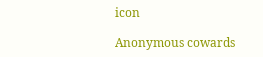icon

Anonymous cowards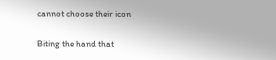cannot choose their icon

Biting the hand that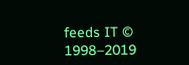feeds IT © 1998–2019